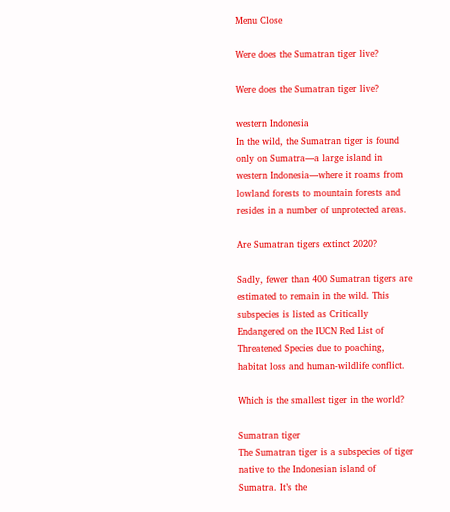Menu Close

Were does the Sumatran tiger live?

Were does the Sumatran tiger live?

western Indonesia
In the wild, the Sumatran tiger is found only on Sumatra—a large island in western Indonesia—where it roams from lowland forests to mountain forests and resides in a number of unprotected areas.

Are Sumatran tigers extinct 2020?

Sadly, fewer than 400 Sumatran tigers are estimated to remain in the wild. This subspecies is listed as Critically Endangered on the IUCN Red List of Threatened Species due to poaching, habitat loss and human-wildlife conflict.

Which is the smallest tiger in the world?

Sumatran tiger
The Sumatran tiger is a subspecies of tiger native to the Indonesian island of Sumatra. It’s the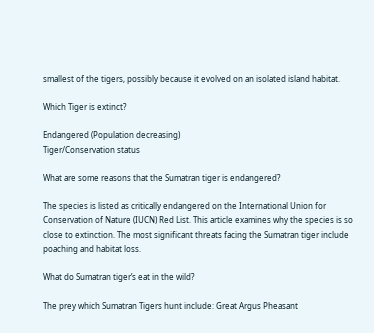smallest of the tigers, possibly because it evolved on an isolated island habitat.

Which Tiger is extinct?

Endangered (Population decreasing)
Tiger/Conservation status

What are some reasons that the Sumatran tiger is endangered?

The species is listed as critically endangered on the International Union for Conservation of Nature (IUCN) Red List. This article examines why the species is so close to extinction. The most significant threats facing the Sumatran tiger include poaching and habitat loss.

What do Sumatran tiger’s eat in the wild?

The prey which Sumatran Tigers hunt include: Great Argus Pheasant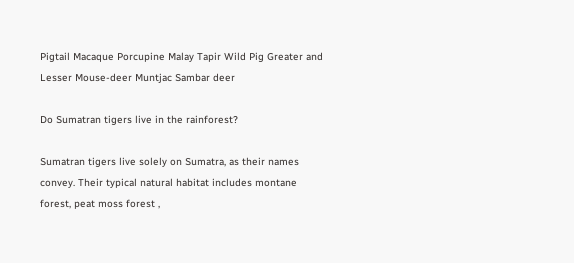Pigtail Macaque Porcupine Malay Tapir Wild Pig Greater and Lesser Mouse-deer Muntjac Sambar deer

Do Sumatran tigers live in the rainforest?

Sumatran tigers live solely on Sumatra, as their names convey. Their typical natural habitat includes montane forest, peat moss forest ,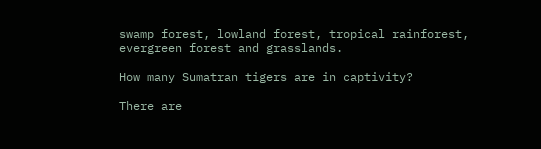swamp forest, lowland forest, tropical rainforest, evergreen forest and grasslands.

How many Sumatran tigers are in captivity?

There are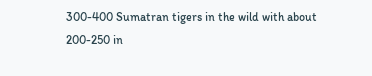300-400 Sumatran tigers in the wild with about 200-250 in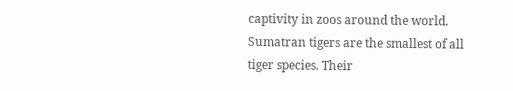captivity in zoos around the world. Sumatran tigers are the smallest of all tiger species. Their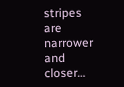stripes are narrower and closer…